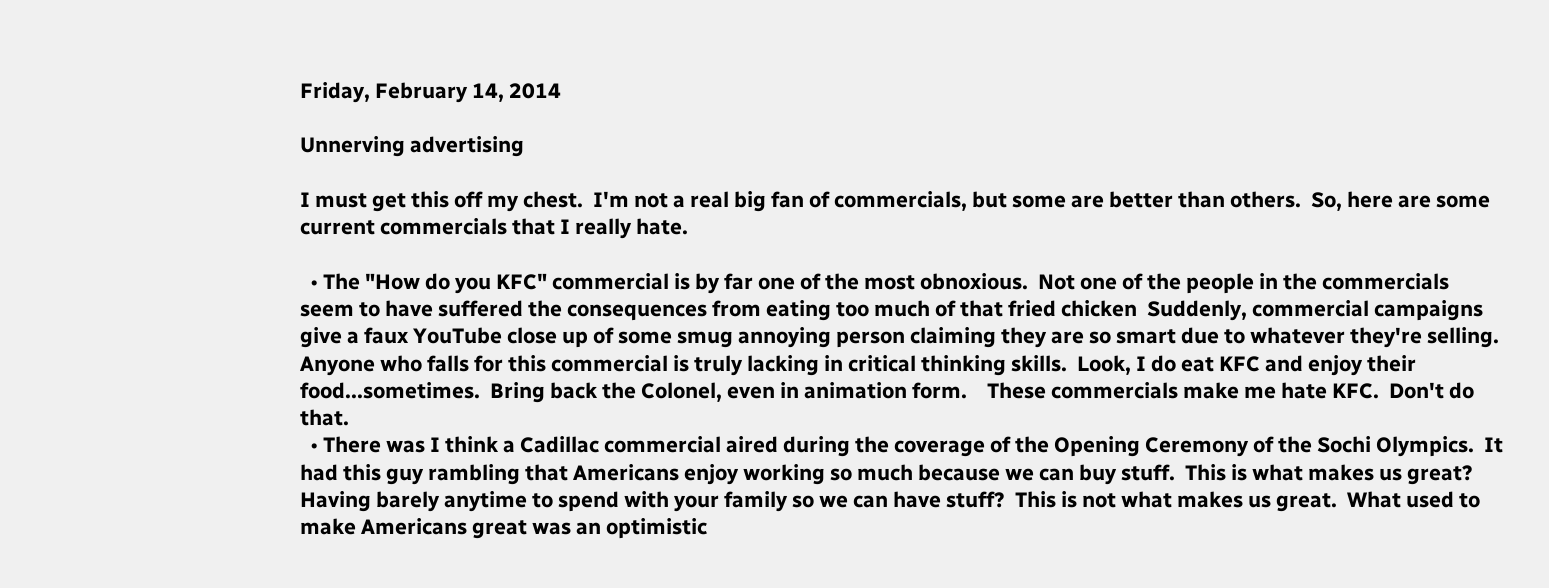Friday, February 14, 2014

Unnerving advertising

I must get this off my chest.  I'm not a real big fan of commercials, but some are better than others.  So, here are some current commercials that I really hate.

  • The "How do you KFC" commercial is by far one of the most obnoxious.  Not one of the people in the commercials seem to have suffered the consequences from eating too much of that fried chicken  Suddenly, commercial campaigns give a faux YouTube close up of some smug annoying person claiming they are so smart due to whatever they're selling.  Anyone who falls for this commercial is truly lacking in critical thinking skills.  Look, I do eat KFC and enjoy their food...sometimes.  Bring back the Colonel, even in animation form.    These commercials make me hate KFC.  Don't do that.
  • There was I think a Cadillac commercial aired during the coverage of the Opening Ceremony of the Sochi Olympics.  It had this guy rambling that Americans enjoy working so much because we can buy stuff.  This is what makes us great?  Having barely anytime to spend with your family so we can have stuff?  This is not what makes us great.  What used to make Americans great was an optimistic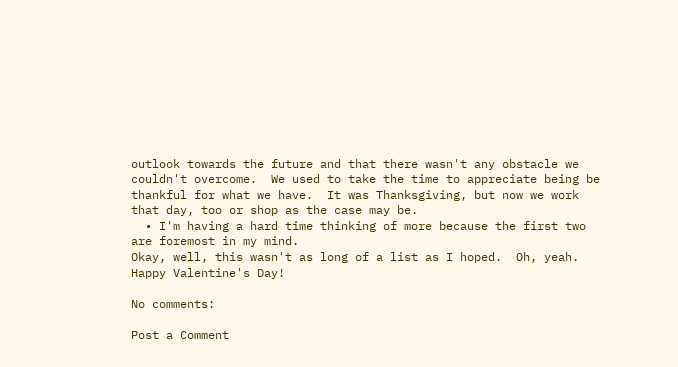outlook towards the future and that there wasn't any obstacle we couldn't overcome.  We used to take the time to appreciate being be thankful for what we have.  It was Thanksgiving, but now we work that day, too or shop as the case may be.
  • I'm having a hard time thinking of more because the first two are foremost in my mind.
Okay, well, this wasn't as long of a list as I hoped.  Oh, yeah.  Happy Valentine's Day!

No comments:

Post a Comment